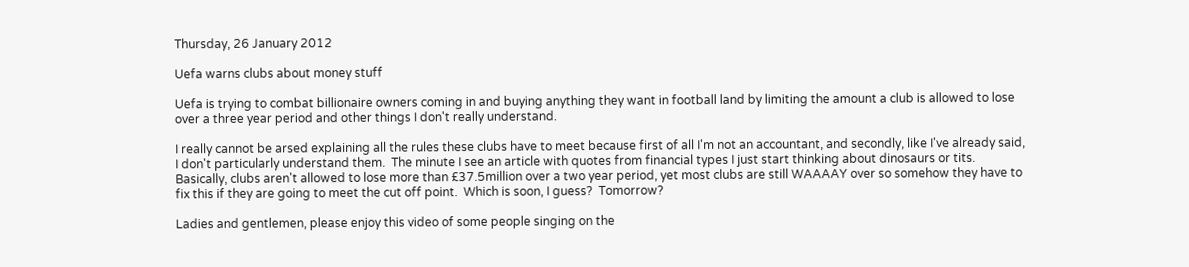Thursday, 26 January 2012

Uefa warns clubs about money stuff

Uefa is trying to combat billionaire owners coming in and buying anything they want in football land by limiting the amount a club is allowed to lose over a three year period and other things I don't really understand.

I really cannot be arsed explaining all the rules these clubs have to meet because first of all I'm not an accountant, and secondly, like I've already said, I don't particularly understand them.  The minute I see an article with quotes from financial types I just start thinking about dinosaurs or tits.  Basically, clubs aren't allowed to lose more than £37.5million over a two year period, yet most clubs are still WAAAAY over so somehow they have to fix this if they are going to meet the cut off point.  Which is soon, I guess?  Tomorrow?

Ladies and gentlemen, please enjoy this video of some people singing on the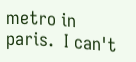metro in paris.  I can't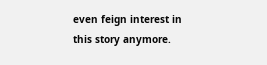even feign interest in this story anymore.